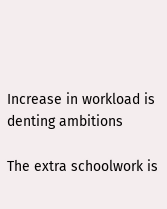Increase in workload is denting ambitions

The extra schoolwork is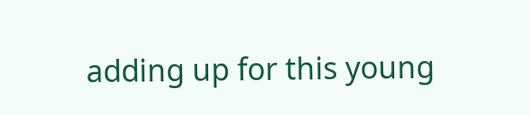adding up for this young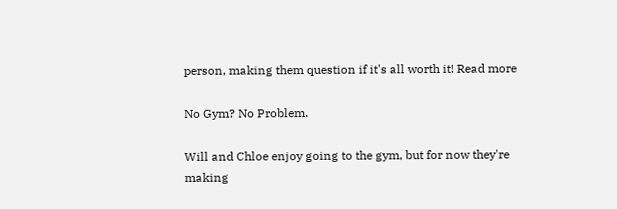person, making them question if it's all worth it! Read more

No Gym? No Problem.

Will and Chloe enjoy going to the gym, but for now they're making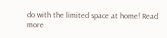do with the limited space at home! Read more